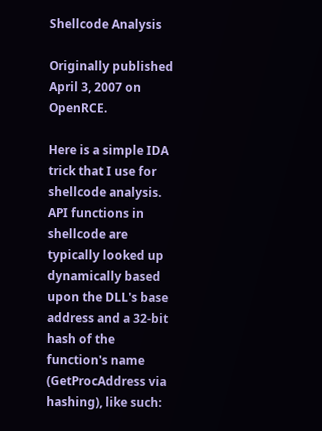Shellcode Analysis

Originally published April 3, 2007 on OpenRCE.

Here is a simple IDA trick that I use for shellcode analysis.  API functions in shellcode are typically looked up dynamically based upon the DLL's base address and a 32-bit hash of the function's name (GetProcAddress via hashing), like such: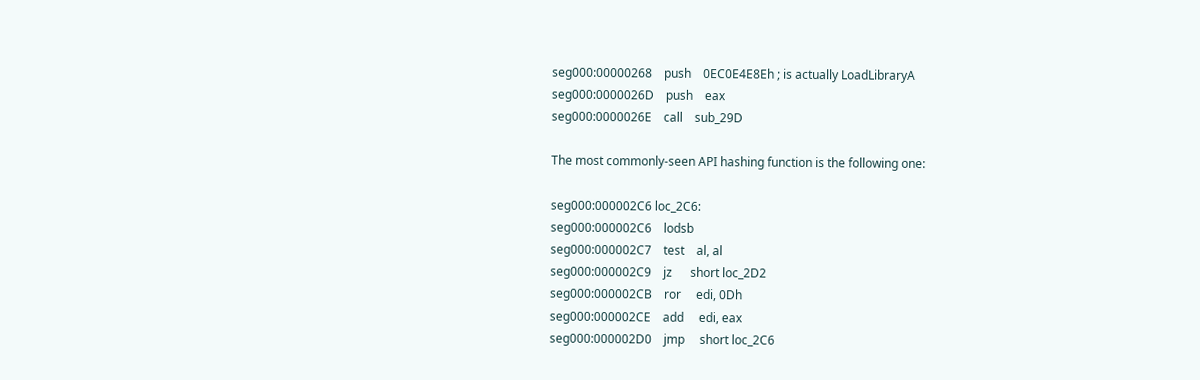seg000:00000268    push    0EC0E4E8Eh ; is actually LoadLibraryA
seg000:0000026D    push    eax
seg000:0000026E    call    sub_29D

The most commonly-seen API hashing function is the following one:

seg000:000002C6 loc_2C6:
seg000:000002C6    lodsb
seg000:000002C7    test    al, al
seg000:000002C9    jz      short loc_2D2
seg000:000002CB    ror     edi, 0Dh
seg000:000002CE    add     edi, eax
seg000:000002D0    jmp     short loc_2C6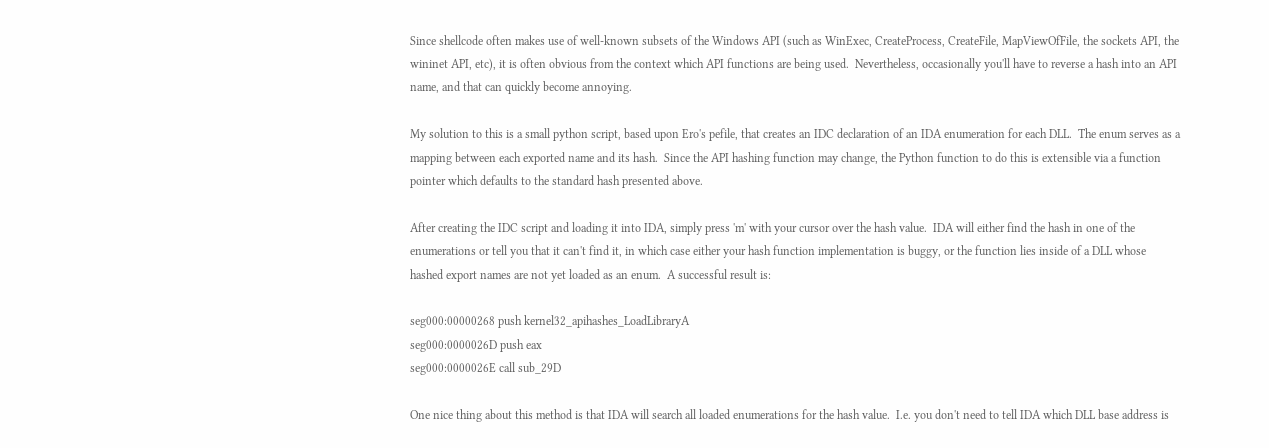Since shellcode often makes use of well-known subsets of the Windows API (such as WinExec, CreateProcess, CreateFile, MapViewOfFile, the sockets API, the wininet API, etc), it is often obvious from the context which API functions are being used.  Nevertheless, occasionally you'll have to reverse a hash into an API name, and that can quickly become annoying.

My solution to this is a small python script, based upon Ero's pefile, that creates an IDC declaration of an IDA enumeration for each DLL.  The enum serves as a mapping between each exported name and its hash.  Since the API hashing function may change, the Python function to do this is extensible via a function pointer which defaults to the standard hash presented above.

After creating the IDC script and loading it into IDA, simply press 'm' with your cursor over the hash value.  IDA will either find the hash in one of the enumerations or tell you that it can't find it, in which case either your hash function implementation is buggy, or the function lies inside of a DLL whose hashed export names are not yet loaded as an enum.  A successful result is:

seg000:00000268 push kernel32_apihashes_LoadLibraryA
seg000:0000026D push eax
seg000:0000026E call sub_29D

One nice thing about this method is that IDA will search all loaded enumerations for the hash value.  I.e. you don't need to tell IDA which DLL base address is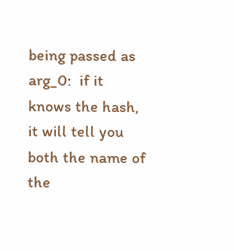being passed as arg_0:  if it knows the hash, it will tell you both the name of the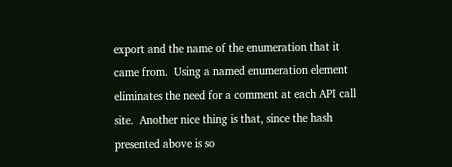export and the name of the enumeration that it came from.  Using a named enumeration element eliminates the need for a comment at each API call site.  Another nice thing is that, since the hash presented above is so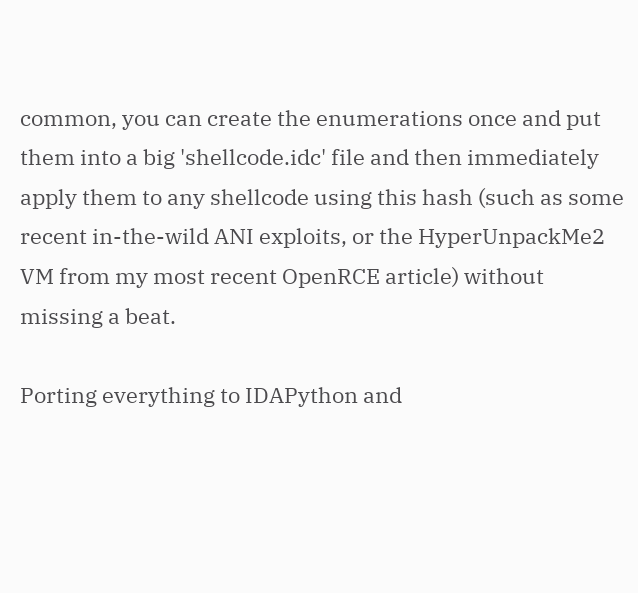common, you can create the enumerations once and put them into a big 'shellcode.idc' file and then immediately apply them to any shellcode using this hash (such as some recent in-the-wild ANI exploits, or the HyperUnpackMe2 VM from my most recent OpenRCE article) without missing a beat.

Porting everything to IDAPython and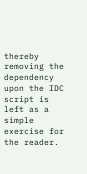thereby removing the dependency upon the IDC script is left as a simple exercise for the reader.